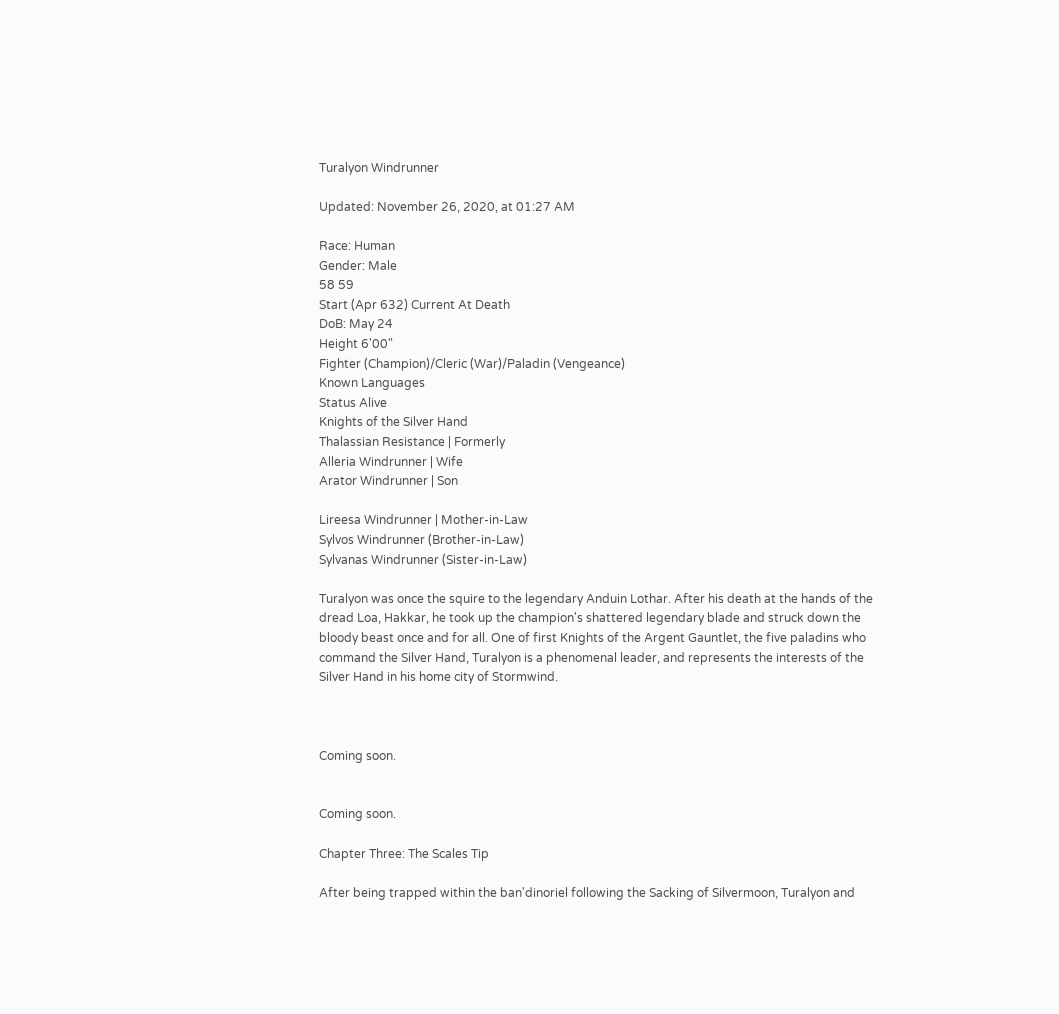Turalyon Windrunner

Updated: November 26, 2020, at 01:27 AM

Race: Human
Gender: Male
58 59
Start (Apr 632) Current At Death
DoB: May 24
Height 6'00"
Fighter (Champion)/Cleric (War)/Paladin (Vengeance)
Known Languages
Status Alive
Knights of the Silver Hand
Thalassian Resistance | Formerly
Alleria Windrunner | Wife
Arator Windrunner | Son

Lireesa Windrunner | Mother-in-Law
Sylvos Windrunner (Brother-in-Law)
Sylvanas Windrunner (Sister-in-Law)

Turalyon was once the squire to the legendary Anduin Lothar. After his death at the hands of the dread Loa, Hakkar, he took up the champion's shattered legendary blade and struck down the bloody beast once and for all. One of first Knights of the Argent Gauntlet, the five paladins who command the Silver Hand, Turalyon is a phenomenal leader, and represents the interests of the Silver Hand in his home city of Stormwind.



Coming soon.


Coming soon.

Chapter Three: The Scales Tip

After being trapped within the ban'dinoriel following the Sacking of Silvermoon, Turalyon and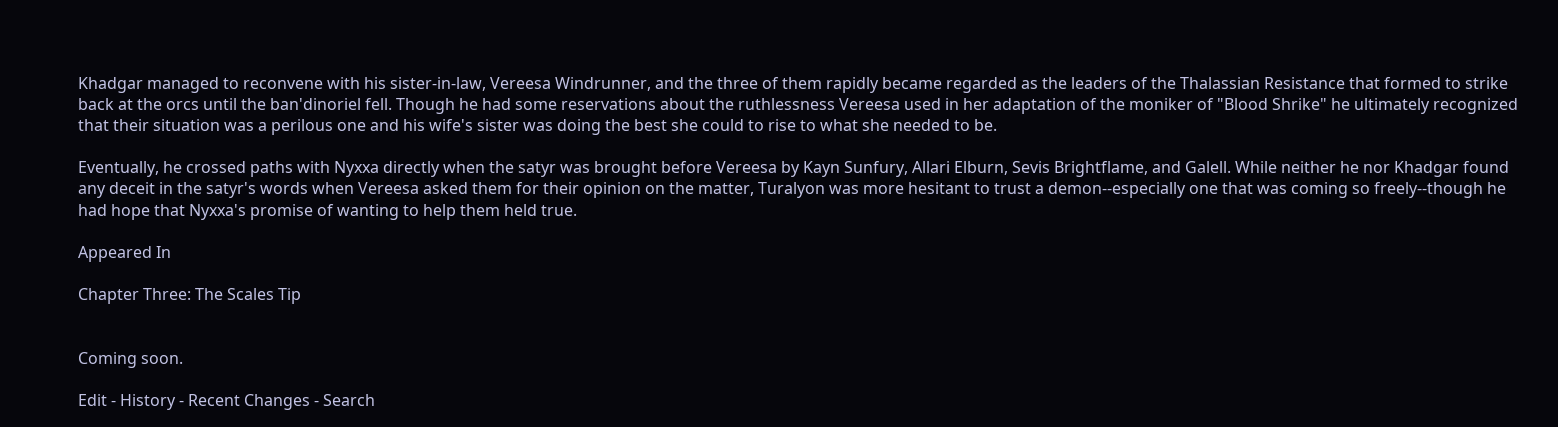Khadgar managed to reconvene with his sister-in-law, Vereesa Windrunner, and the three of them rapidly became regarded as the leaders of the Thalassian Resistance that formed to strike back at the orcs until the ban'dinoriel fell. Though he had some reservations about the ruthlessness Vereesa used in her adaptation of the moniker of "Blood Shrike" he ultimately recognized that their situation was a perilous one and his wife's sister was doing the best she could to rise to what she needed to be.

Eventually, he crossed paths with Nyxxa directly when the satyr was brought before Vereesa by Kayn Sunfury, Allari Elburn, Sevis Brightflame, and Galell. While neither he nor Khadgar found any deceit in the satyr's words when Vereesa asked them for their opinion on the matter, Turalyon was more hesitant to trust a demon--especially one that was coming so freely--though he had hope that Nyxxa's promise of wanting to help them held true.

Appeared In

Chapter Three: The Scales Tip


Coming soon.

Edit - History - Recent Changes - Search